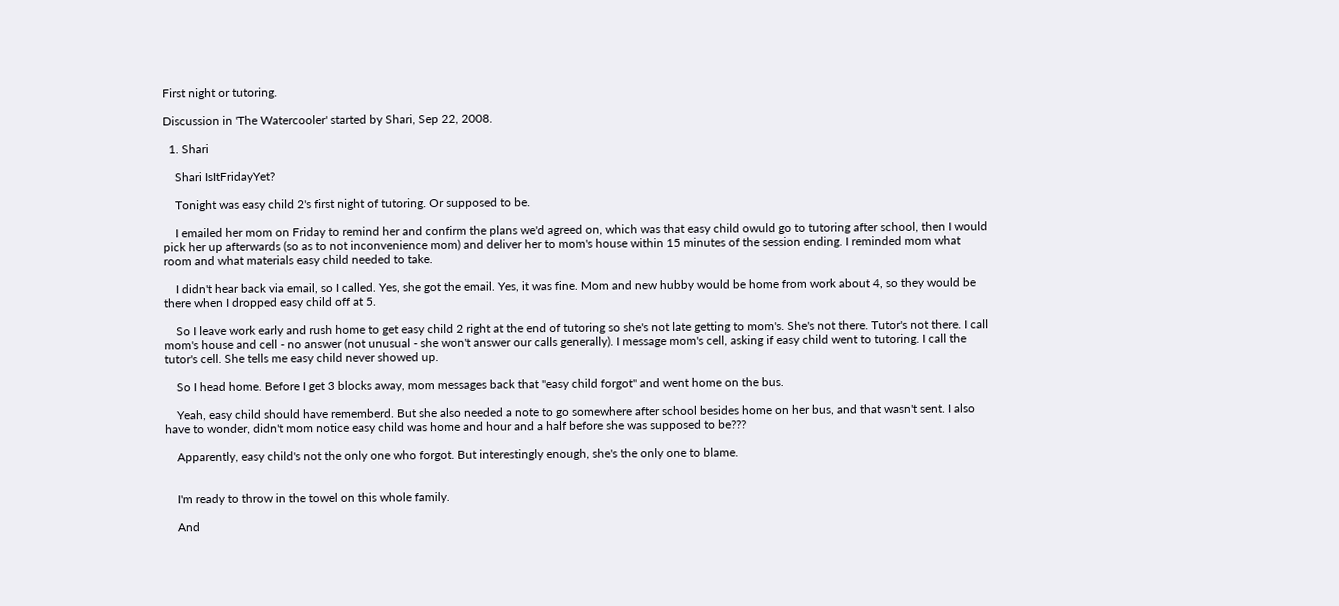First night or tutoring.

Discussion in 'The Watercooler' started by Shari, Sep 22, 2008.

  1. Shari

    Shari IsItFridayYet?

    Tonight was easy child 2's first night of tutoring. Or supposed to be.

    I emailed her mom on Friday to remind her and confirm the plans we'd agreed on, which was that easy child owuld go to tutoring after school, then I would pick her up afterwards (so as to not inconvenience mom) and deliver her to mom's house within 15 minutes of the session ending. I reminded mom what room and what materials easy child needed to take.

    I didn't hear back via email, so I called. Yes, she got the email. Yes, it was fine. Mom and new hubby would be home from work about 4, so they would be there when I dropped easy child off at 5.

    So I leave work early and rush home to get easy child 2 right at the end of tutoring so she's not late getting to mom's. She's not there. Tutor's not there. I call mom's house and cell - no answer (not unusual - she won't answer our calls generally). I message mom's cell, asking if easy child went to tutoring. I call the tutor's cell. She tells me easy child never showed up.

    So I head home. Before I get 3 blocks away, mom messages back that "easy child forgot" and went home on the bus.

    Yeah, easy child should have rememberd. But she also needed a note to go somewhere after school besides home on her bus, and that wasn't sent. I also have to wonder, didn't mom notice easy child was home and hour and a half before she was supposed to be???

    Apparently, easy child's not the only one who forgot. But interestingly enough, she's the only one to blame.


    I'm ready to throw in the towel on this whole family.

    And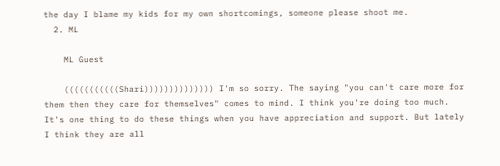the day I blame my kids for my own shortcomings, someone please shoot me.
  2. ML

    ML Guest

    (((((((((((Shari)))))))))))))) I'm so sorry. The saying "you can't care more for them then they care for themselves" comes to mind. I think you're doing too much. It's one thing to do these things when you have appreciation and support. But lately I think they are all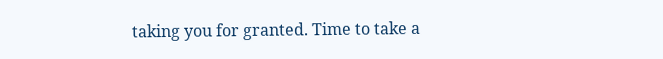taking you for granted. Time to take a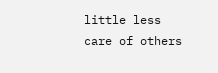little less care of others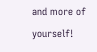and more of yourself!